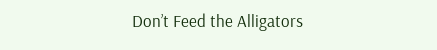Don’t Feed the Alligators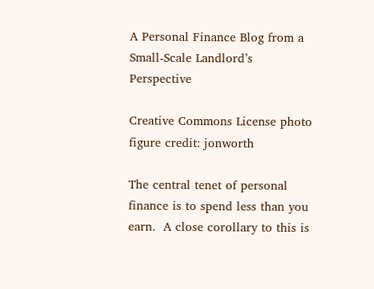A Personal Finance Blog from a Small-Scale Landlord’s Perspective

Creative Commons License photo figure credit: jonworth

The central tenet of personal finance is to spend less than you earn.  A close corollary to this is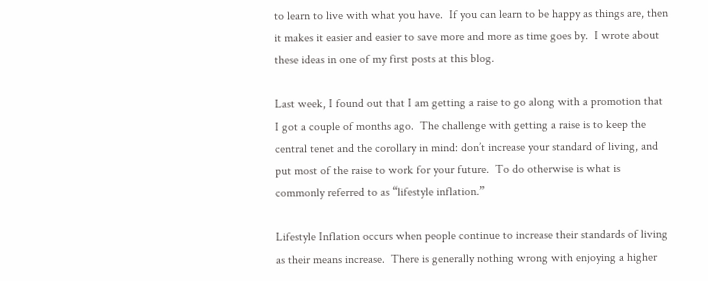to learn to live with what you have.  If you can learn to be happy as things are, then it makes it easier and easier to save more and more as time goes by.  I wrote about these ideas in one of my first posts at this blog.

Last week, I found out that I am getting a raise to go along with a promotion that I got a couple of months ago.  The challenge with getting a raise is to keep the central tenet and the corollary in mind: don’t increase your standard of living, and put most of the raise to work for your future.  To do otherwise is what is commonly referred to as “lifestyle inflation.”

Lifestyle Inflation occurs when people continue to increase their standards of living as their means increase.  There is generally nothing wrong with enjoying a higher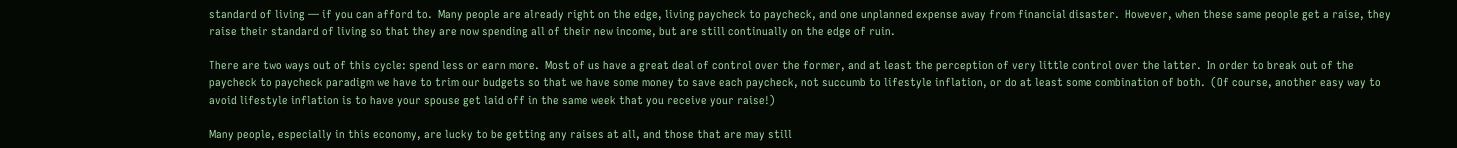standard of living — if you can afford to.  Many people are already right on the edge, living paycheck to paycheck, and one unplanned expense away from financial disaster.  However, when these same people get a raise, they raise their standard of living so that they are now spending all of their new income, but are still continually on the edge of ruin.

There are two ways out of this cycle: spend less or earn more.  Most of us have a great deal of control over the former, and at least the perception of very little control over the latter.  In order to break out of the paycheck to paycheck paradigm we have to trim our budgets so that we have some money to save each paycheck, not succumb to lifestyle inflation, or do at least some combination of both.  (Of course, another easy way to avoid lifestyle inflation is to have your spouse get laid off in the same week that you receive your raise!)

Many people, especially in this economy, are lucky to be getting any raises at all, and those that are may still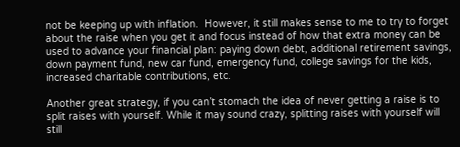not be keeping up with inflation.  However, it still makes sense to me to try to forget about the raise when you get it and focus instead of how that extra money can be used to advance your financial plan: paying down debt, additional retirement savings, down payment fund, new car fund, emergency fund, college savings for the kids, increased charitable contributions, etc.

Another great strategy, if you can’t stomach the idea of never getting a raise is to split raises with yourself. While it may sound crazy, splitting raises with yourself will still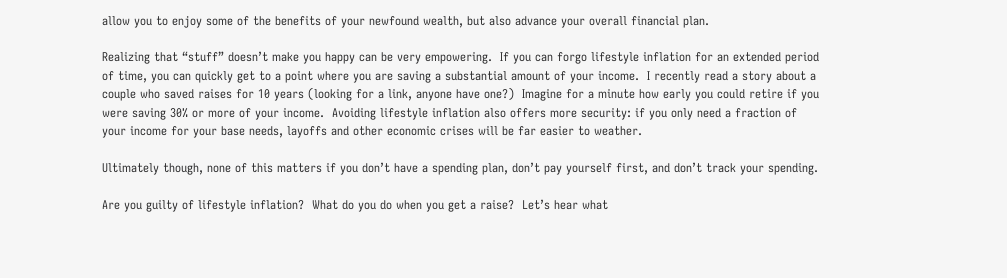allow you to enjoy some of the benefits of your newfound wealth, but also advance your overall financial plan.

Realizing that “stuff” doesn’t make you happy can be very empowering.  If you can forgo lifestyle inflation for an extended period of time, you can quickly get to a point where you are saving a substantial amount of your income.  I recently read a story about a couple who saved raises for 10 years (looking for a link, anyone have one?)  Imagine for a minute how early you could retire if you were saving 30% or more of your income.  Avoiding lifestyle inflation also offers more security: if you only need a fraction of your income for your base needs, layoffs and other economic crises will be far easier to weather.

Ultimately though, none of this matters if you don’t have a spending plan, don’t pay yourself first, and don’t track your spending.

Are you guilty of lifestyle inflation?  What do you do when you get a raise?  Let’s hear what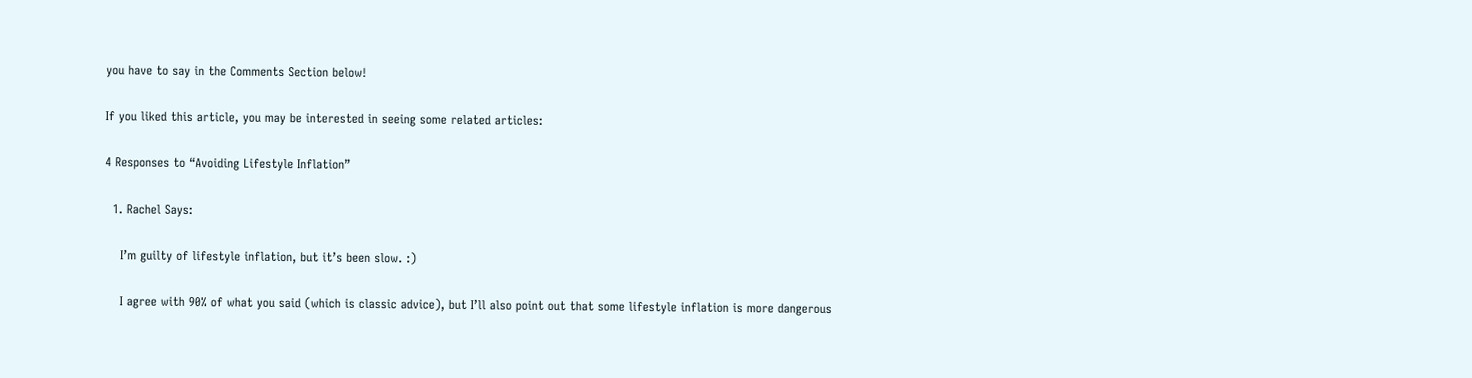you have to say in the Comments Section below!

If you liked this article, you may be interested in seeing some related articles:

4 Responses to “Avoiding Lifestyle Inflation”

  1. Rachel Says:

    I’m guilty of lifestyle inflation, but it’s been slow. :)

    I agree with 90% of what you said (which is classic advice), but I’ll also point out that some lifestyle inflation is more dangerous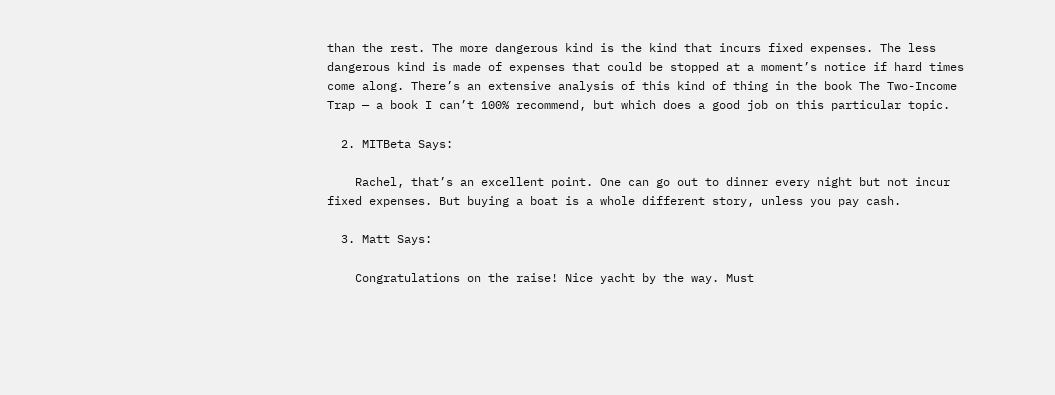than the rest. The more dangerous kind is the kind that incurs fixed expenses. The less dangerous kind is made of expenses that could be stopped at a moment’s notice if hard times come along. There’s an extensive analysis of this kind of thing in the book The Two-Income Trap — a book I can’t 100% recommend, but which does a good job on this particular topic.

  2. MITBeta Says:

    Rachel, that’s an excellent point. One can go out to dinner every night but not incur fixed expenses. But buying a boat is a whole different story, unless you pay cash.

  3. Matt Says:

    Congratulations on the raise! Nice yacht by the way. Must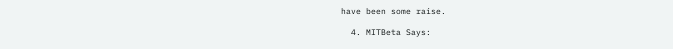have been some raise.

  4. MITBeta Says: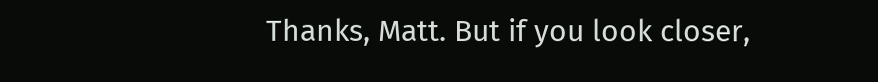Thanks, Matt. But if you look closer,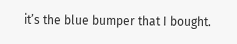it’s the blue bumper that I bought.